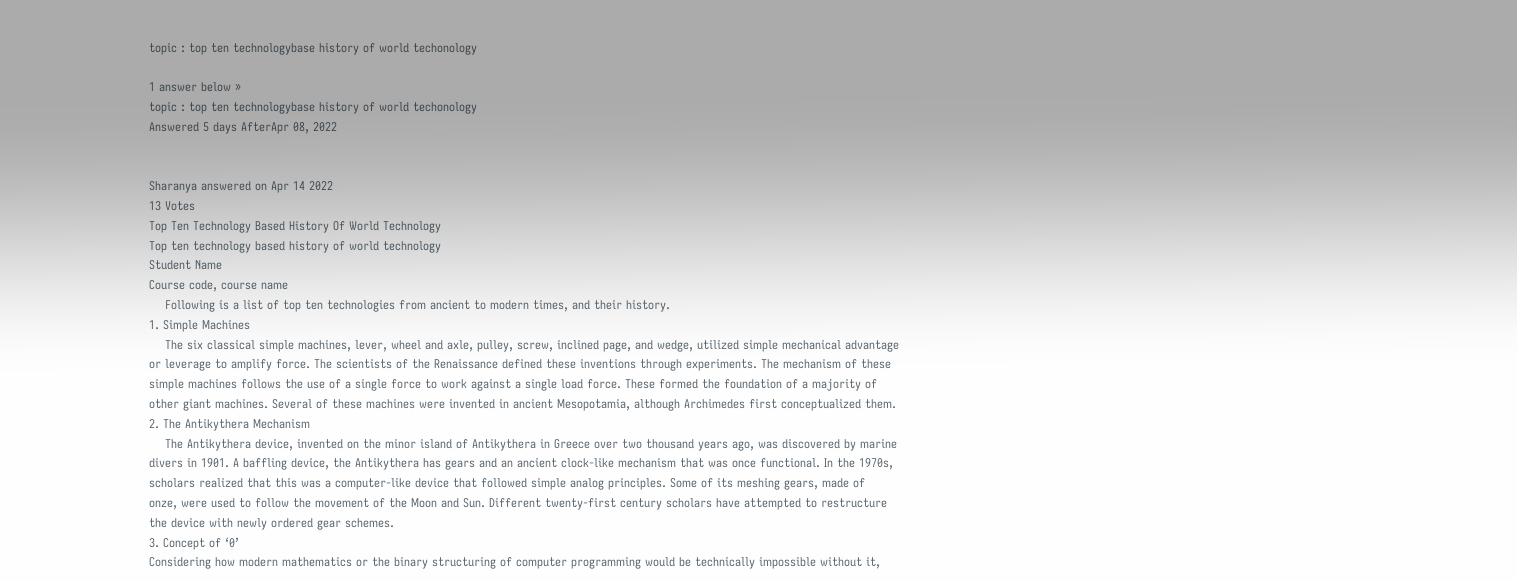topic : top ten technologybase history of world techonology

1 answer below »
topic : top ten technologybase history of world techonology
Answered 5 days AfterApr 08, 2022


Sharanya answered on Apr 14 2022
13 Votes
Top Ten Technology Based History Of World Technology
Top ten technology based history of world technology
Student Name
Course code, course name
    Following is a list of top ten technologies from ancient to modern times, and their history.
1. Simple Machines
    The six classical simple machines, lever, wheel and axle, pulley, screw, inclined page, and wedge, utilized simple mechanical advantage or leverage to amplify force. The scientists of the Renaissance defined these inventions through experiments. The mechanism of these simple machines follows the use of a single force to work against a single load force. These formed the foundation of a majority of other giant machines. Several of these machines were invented in ancient Mesopotamia, although Archimedes first conceptualized them.
2. The Antikythera Mechanism
    The Antikythera device, invented on the minor island of Antikythera in Greece over two thousand years ago, was discovered by marine divers in 1901. A baffling device, the Antikythera has gears and an ancient clock-like mechanism that was once functional. In the 1970s, scholars realized that this was a computer-like device that followed simple analog principles. Some of its meshing gears, made of
onze, were used to follow the movement of the Moon and Sun. Different twenty-first century scholars have attempted to restructure the device with newly ordered gear schemes.
3. Concept of ‘0’
Considering how modern mathematics or the binary structuring of computer programming would be technically impossible without it,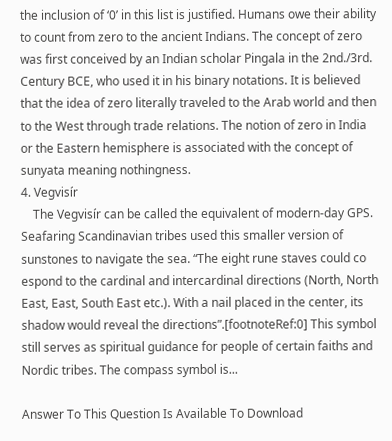the inclusion of ‘0’ in this list is justified. Humans owe their ability to count from zero to the ancient Indians. The concept of zero was first conceived by an Indian scholar Pingala in the 2nd./3rd. Century BCE, who used it in his binary notations. It is believed that the idea of zero literally traveled to the Arab world and then to the West through trade relations. The notion of zero in India or the Eastern hemisphere is associated with the concept of sunyata meaning nothingness.
4. Vegvisír
    The Vegvisír can be called the equivalent of modern-day GPS. Seafaring Scandinavian tribes used this smaller version of sunstones to navigate the sea. “The eight rune staves could co
espond to the cardinal and intercardinal directions (North, North East, East, South East etc.). With a nail placed in the center, its shadow would reveal the directions”.[footnoteRef:0] This symbol still serves as spiritual guidance for people of certain faiths and Nordic tribes. The compass symbol is...

Answer To This Question Is Available To Download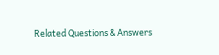Related Questions & Answers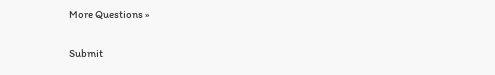More Questions »

Submit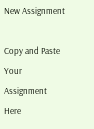New Assignment

Copy and Paste Your Assignment Here